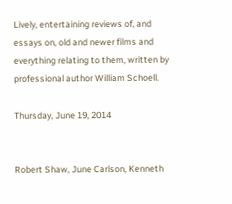Lively, entertaining reviews of, and essays on, old and newer films and everything relating to them, written by professional author William Schoell.

Thursday, June 19, 2014


Robert Shaw, June Carlson, Kenneth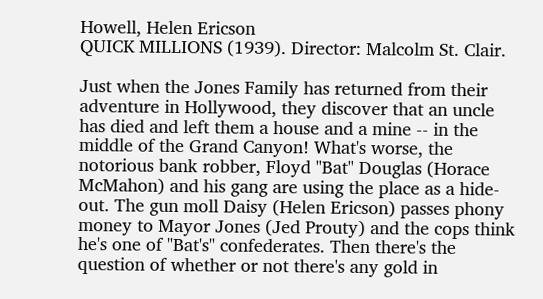Howell, Helen Ericson
QUICK MILLIONS (1939). Director: Malcolm St. Clair.

Just when the Jones Family has returned from their adventure in Hollywood, they discover that an uncle has died and left them a house and a mine -- in the middle of the Grand Canyon! What's worse, the notorious bank robber, Floyd "Bat" Douglas (Horace McMahon) and his gang are using the place as a hide-out. The gun moll Daisy (Helen Ericson) passes phony money to Mayor Jones (Jed Prouty) and the cops think he's one of "Bat's" confederates. Then there's the question of whether or not there's any gold in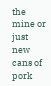the mine or just new cans of pork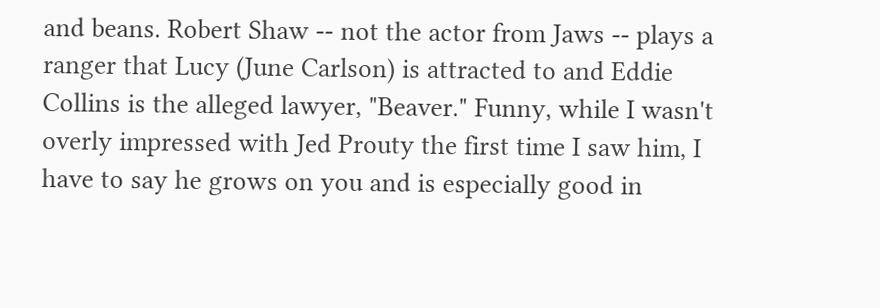and beans. Robert Shaw -- not the actor from Jaws -- plays a ranger that Lucy (June Carlson) is attracted to and Eddie Collins is the alleged lawyer, "Beaver." Funny, while I wasn't overly impressed with Jed Prouty the first time I saw him, I have to say he grows on you and is especially good in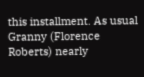this installment. As usual Granny (Florence Roberts) nearly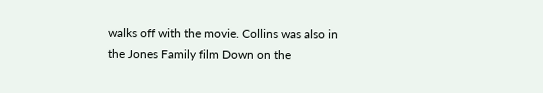walks off with the movie. Collins was also in the Jones Family film Down on the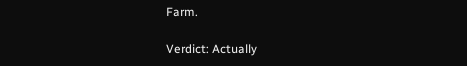Farm.

Verdict: Actually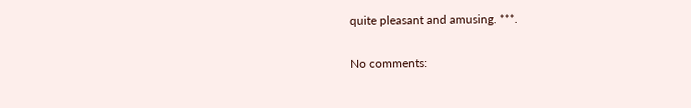quite pleasant and amusing. ***.

No comments: